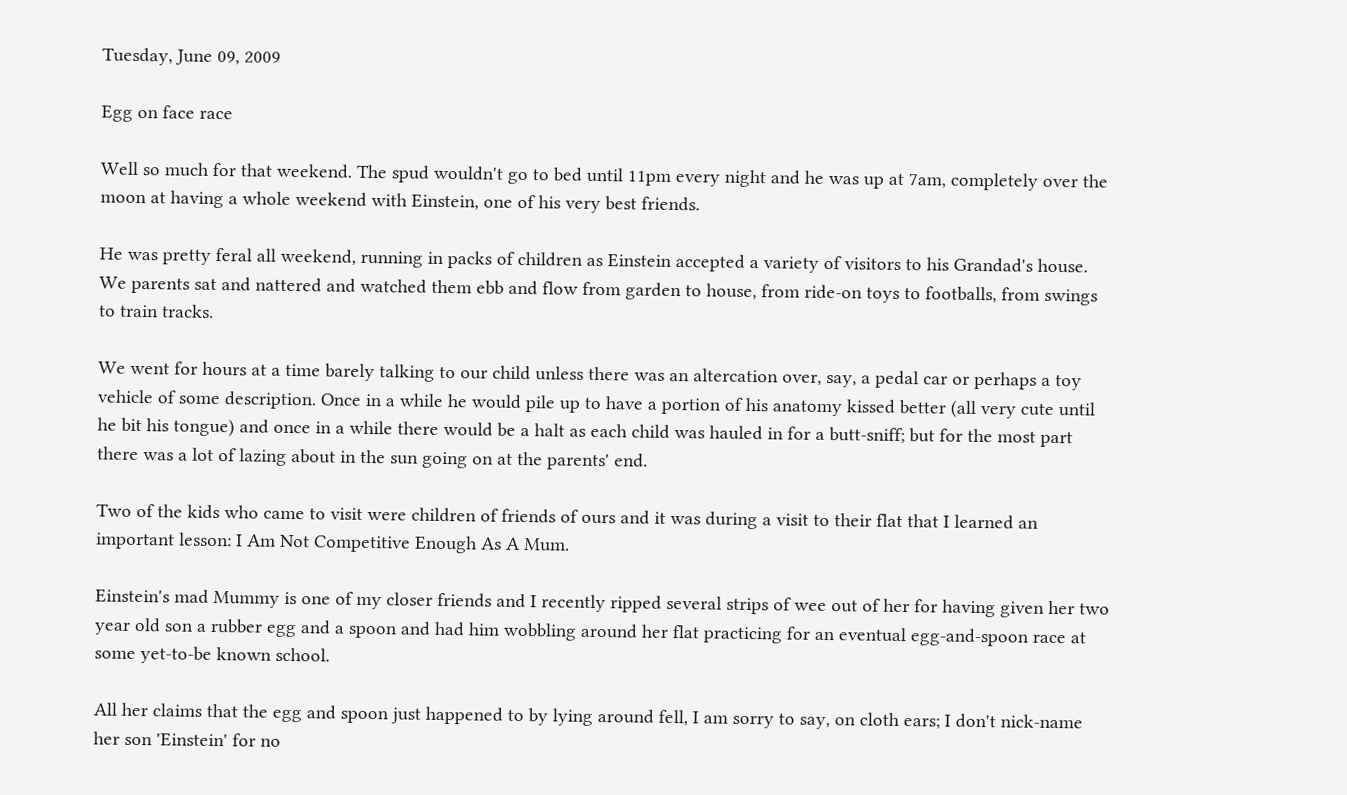Tuesday, June 09, 2009

Egg on face race

Well so much for that weekend. The spud wouldn't go to bed until 11pm every night and he was up at 7am, completely over the moon at having a whole weekend with Einstein, one of his very best friends.

He was pretty feral all weekend, running in packs of children as Einstein accepted a variety of visitors to his Grandad's house. We parents sat and nattered and watched them ebb and flow from garden to house, from ride-on toys to footballs, from swings to train tracks.

We went for hours at a time barely talking to our child unless there was an altercation over, say, a pedal car or perhaps a toy vehicle of some description. Once in a while he would pile up to have a portion of his anatomy kissed better (all very cute until he bit his tongue) and once in a while there would be a halt as each child was hauled in for a butt-sniff; but for the most part there was a lot of lazing about in the sun going on at the parents' end.

Two of the kids who came to visit were children of friends of ours and it was during a visit to their flat that I learned an important lesson: I Am Not Competitive Enough As A Mum.

Einstein's mad Mummy is one of my closer friends and I recently ripped several strips of wee out of her for having given her two year old son a rubber egg and a spoon and had him wobbling around her flat practicing for an eventual egg-and-spoon race at some yet-to-be known school.

All her claims that the egg and spoon just happened to by lying around fell, I am sorry to say, on cloth ears; I don't nick-name her son 'Einstein' for no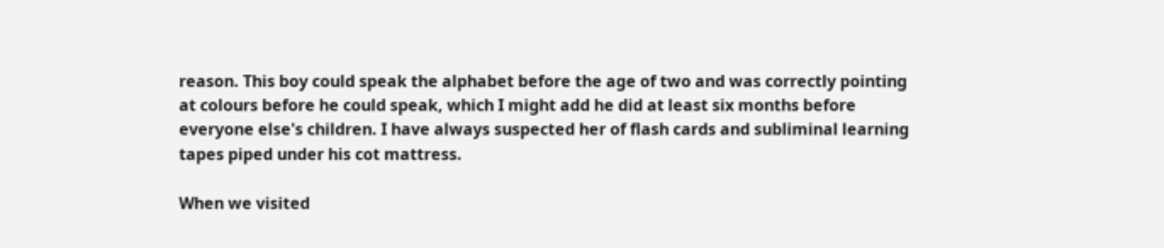reason. This boy could speak the alphabet before the age of two and was correctly pointing at colours before he could speak, which I might add he did at least six months before everyone else's children. I have always suspected her of flash cards and subliminal learning tapes piped under his cot mattress.

When we visited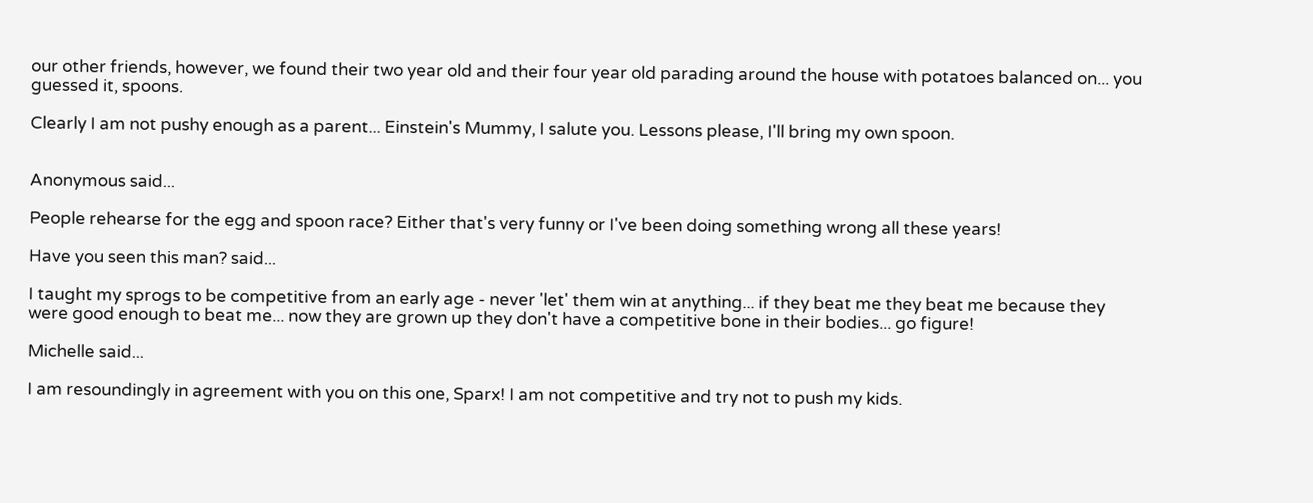our other friends, however, we found their two year old and their four year old parading around the house with potatoes balanced on... you guessed it, spoons.

Clearly I am not pushy enough as a parent... Einstein's Mummy, I salute you. Lessons please, I'll bring my own spoon.


Anonymous said...

People rehearse for the egg and spoon race? Either that's very funny or I've been doing something wrong all these years!

Have you seen this man? said...

I taught my sprogs to be competitive from an early age - never 'let' them win at anything... if they beat me they beat me because they were good enough to beat me... now they are grown up they don't have a competitive bone in their bodies... go figure!

Michelle said...

I am resoundingly in agreement with you on this one, Sparx! I am not competitive and try not to push my kids.